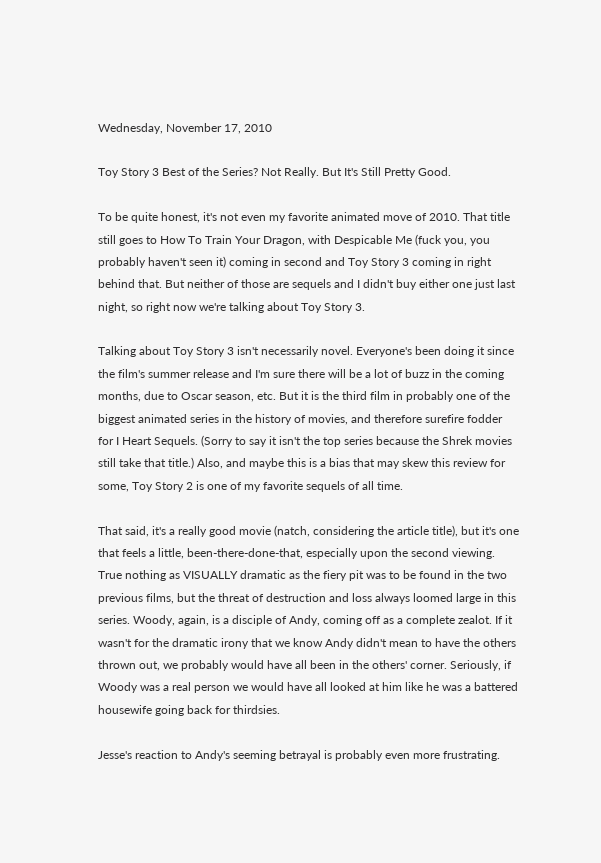Wednesday, November 17, 2010

Toy Story 3 Best of the Series? Not Really. But It's Still Pretty Good.

To be quite honest, it's not even my favorite animated move of 2010. That title still goes to How To Train Your Dragon, with Despicable Me (fuck you, you probably haven't seen it) coming in second and Toy Story 3 coming in right behind that. But neither of those are sequels and I didn't buy either one just last night, so right now we're talking about Toy Story 3.

Talking about Toy Story 3 isn't necessarily novel. Everyone's been doing it since the film's summer release and I'm sure there will be a lot of buzz in the coming months, due to Oscar season, etc. But it is the third film in probably one of the biggest animated series in the history of movies, and therefore surefire fodder for I Heart Sequels. (Sorry to say it isn't the top series because the Shrek movies still take that title.) Also, and maybe this is a bias that may skew this review for some, Toy Story 2 is one of my favorite sequels of all time.

That said, it's a really good movie (natch, considering the article title), but it's one that feels a little, been-there-done-that, especially upon the second viewing. True nothing as VISUALLY dramatic as the fiery pit was to be found in the two previous films, but the threat of destruction and loss always loomed large in this series. Woody, again, is a disciple of Andy, coming off as a complete zealot. If it wasn't for the dramatic irony that we know Andy didn't mean to have the others thrown out, we probably would have all been in the others' corner. Seriously, if Woody was a real person we would have all looked at him like he was a battered housewife going back for thirdsies.

Jesse's reaction to Andy's seeming betrayal is probably even more frustrating.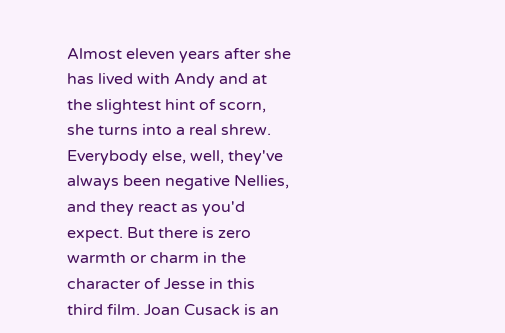Almost eleven years after she has lived with Andy and at the slightest hint of scorn, she turns into a real shrew. Everybody else, well, they've always been negative Nellies, and they react as you'd expect. But there is zero warmth or charm in the character of Jesse in this third film. Joan Cusack is an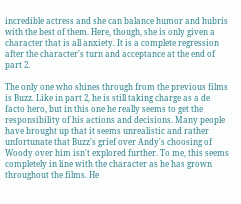incredible actress and she can balance humor and hubris with the best of them. Here, though, she is only given a character that is all anxiety. It is a complete regression after the character's turn and acceptance at the end of part 2.

The only one who shines through from the previous films is Buzz. Like in part 2, he is still taking charge as a de facto hero, but in this one he really seems to get the responsibility of his actions and decisions. Many people have brought up that it seems unrealistic and rather unfortunate that Buzz's grief over Andy's choosing of Woody over him isn't explored further. To me, this seems completely in line with the character as he has grown throughout the films. He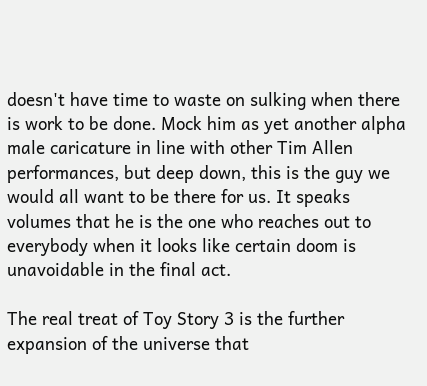doesn't have time to waste on sulking when there is work to be done. Mock him as yet another alpha male caricature in line with other Tim Allen performances, but deep down, this is the guy we would all want to be there for us. It speaks volumes that he is the one who reaches out to everybody when it looks like certain doom is unavoidable in the final act.

The real treat of Toy Story 3 is the further expansion of the universe that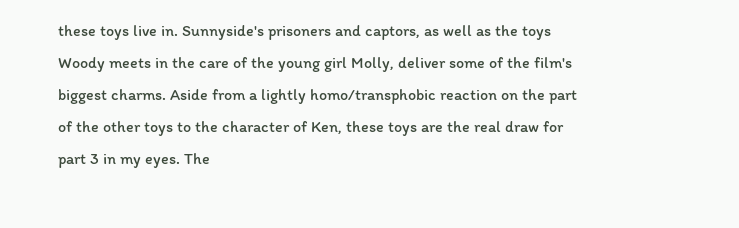these toys live in. Sunnyside's prisoners and captors, as well as the toys Woody meets in the care of the young girl Molly, deliver some of the film's biggest charms. Aside from a lightly homo/transphobic reaction on the part of the other toys to the character of Ken, these toys are the real draw for part 3 in my eyes. The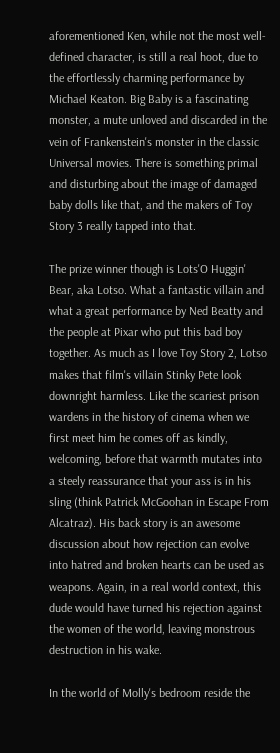aforementioned Ken, while not the most well-defined character, is still a real hoot, due to the effortlessly charming performance by Michael Keaton. Big Baby is a fascinating monster, a mute unloved and discarded in the vein of Frankenstein's monster in the classic Universal movies. There is something primal and disturbing about the image of damaged baby dolls like that, and the makers of Toy Story 3 really tapped into that.

The prize winner though is Lots'O Huggin' Bear, aka Lotso. What a fantastic villain and what a great performance by Ned Beatty and the people at Pixar who put this bad boy together. As much as I love Toy Story 2, Lotso makes that film's villain Stinky Pete look downright harmless. Like the scariest prison wardens in the history of cinema when we first meet him he comes off as kindly, welcoming, before that warmth mutates into a steely reassurance that your ass is in his sling (think Patrick McGoohan in Escape From Alcatraz). His back story is an awesome discussion about how rejection can evolve into hatred and broken hearts can be used as weapons. Again, in a real world context, this dude would have turned his rejection against the women of the world, leaving monstrous destruction in his wake.

In the world of Molly's bedroom reside the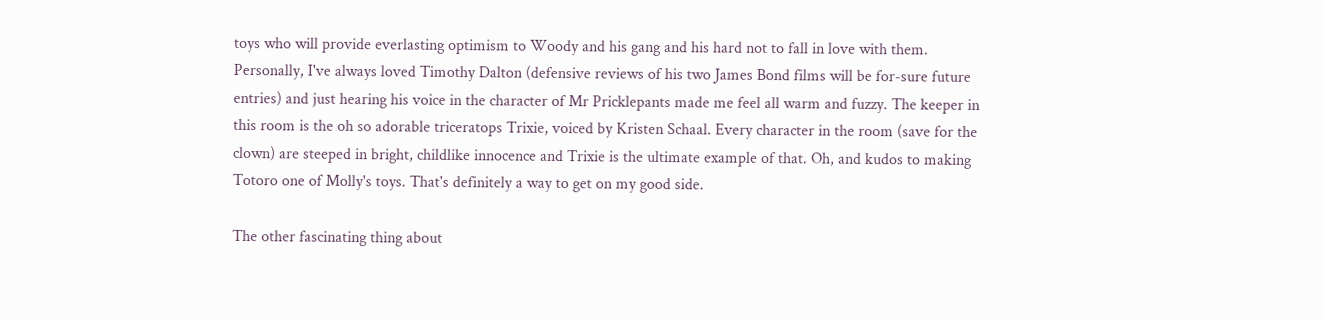toys who will provide everlasting optimism to Woody and his gang and his hard not to fall in love with them. Personally, I've always loved Timothy Dalton (defensive reviews of his two James Bond films will be for-sure future entries) and just hearing his voice in the character of Mr Pricklepants made me feel all warm and fuzzy. The keeper in this room is the oh so adorable triceratops Trixie, voiced by Kristen Schaal. Every character in the room (save for the clown) are steeped in bright, childlike innocence and Trixie is the ultimate example of that. Oh, and kudos to making Totoro one of Molly's toys. That's definitely a way to get on my good side.

The other fascinating thing about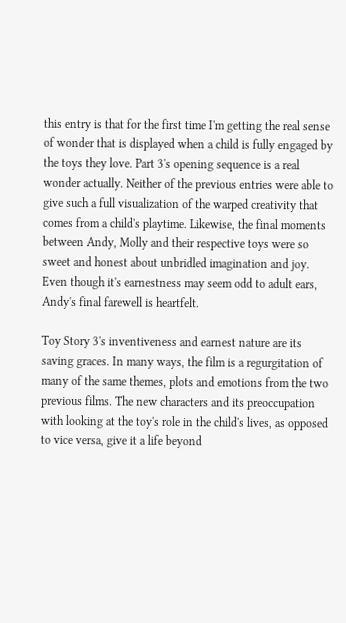this entry is that for the first time I'm getting the real sense of wonder that is displayed when a child is fully engaged by the toys they love. Part 3's opening sequence is a real wonder actually. Neither of the previous entries were able to give such a full visualization of the warped creativity that comes from a child's playtime. Likewise, the final moments between Andy, Molly and their respective toys were so sweet and honest about unbridled imagination and joy. Even though it's earnestness may seem odd to adult ears, Andy's final farewell is heartfelt.

Toy Story 3's inventiveness and earnest nature are its saving graces. In many ways, the film is a regurgitation of many of the same themes, plots and emotions from the two previous films. The new characters and its preoccupation with looking at the toy's role in the child's lives, as opposed to vice versa, give it a life beyond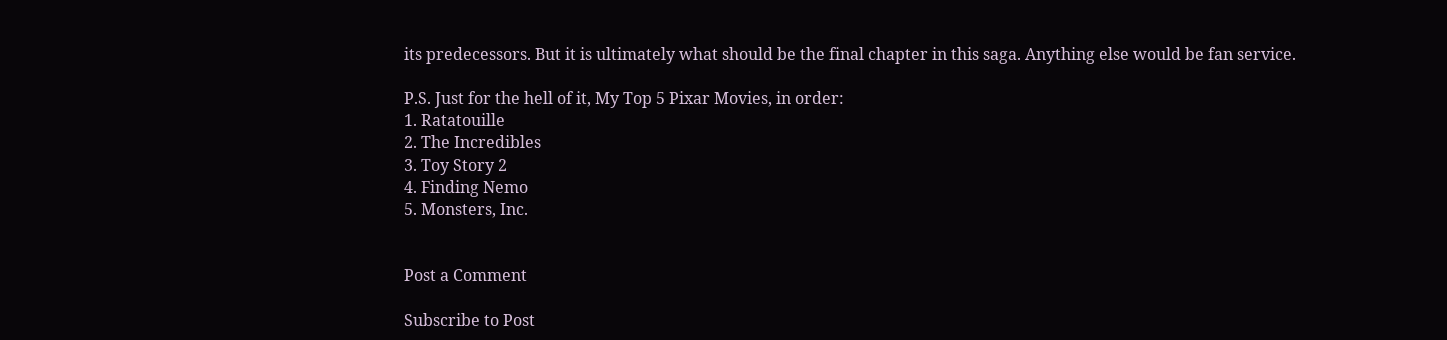its predecessors. But it is ultimately what should be the final chapter in this saga. Anything else would be fan service.

P.S. Just for the hell of it, My Top 5 Pixar Movies, in order:
1. Ratatouille
2. The Incredibles
3. Toy Story 2
4. Finding Nemo
5. Monsters, Inc.


Post a Comment

Subscribe to Post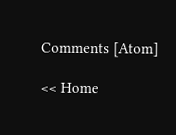Comments [Atom]

<< Home